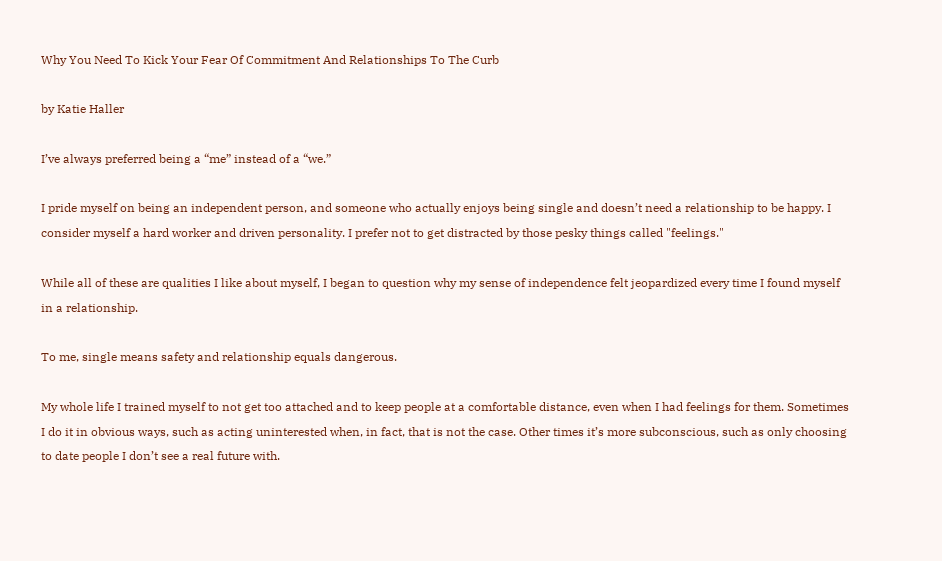Why You Need To Kick Your Fear Of Commitment And Relationships To The Curb

by Katie Haller

I’ve always preferred being a “me” instead of a “we.”

I pride myself on being an independent person, and someone who actually enjoys being single and doesn’t need a relationship to be happy. I consider myself a hard worker and driven personality. I prefer not to get distracted by those pesky things called "feelings."

While all of these are qualities I like about myself, I began to question why my sense of independence felt jeopardized every time I found myself in a relationship.

To me, single means safety and relationship equals dangerous.

My whole life I trained myself to not get too attached and to keep people at a comfortable distance, even when I had feelings for them. Sometimes I do it in obvious ways, such as acting uninterested when, in fact, that is not the case. Other times it’s more subconscious, such as only choosing to date people I don’t see a real future with.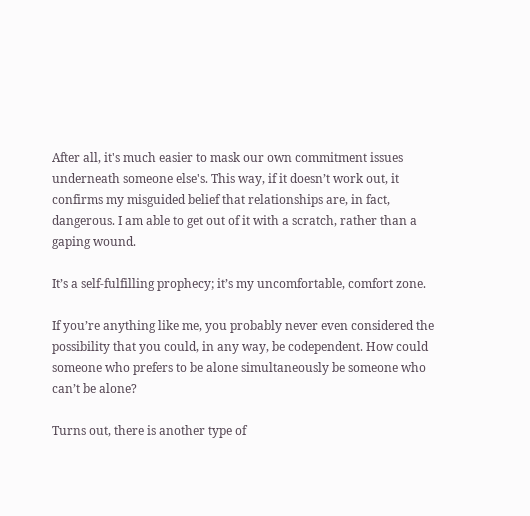After all, it's much easier to mask our own commitment issues underneath someone else's. This way, if it doesn’t work out, it confirms my misguided belief that relationships are, in fact, dangerous. I am able to get out of it with a scratch, rather than a gaping wound.

It’s a self-fulfilling prophecy; it’s my uncomfortable, comfort zone.

If you’re anything like me, you probably never even considered the possibility that you could, in any way, be codependent. How could someone who prefers to be alone simultaneously be someone who can’t be alone?

Turns out, there is another type of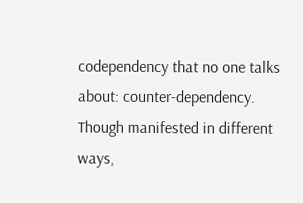codependency that no one talks about: counter-dependency. Though manifested in different ways,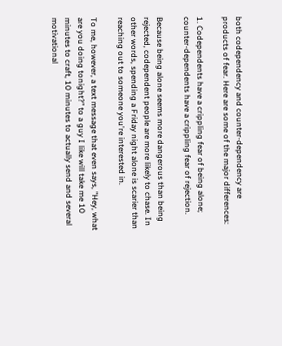both codependency and counter-dependency are products of fear. Here are some of the major differences:

1. Codependents have a crippling fear of being alone; counter-dependents have a crippling fear of rejection.

Because being alone seems more dangerous than being rejected, codependent people are more likely to chase. In other words, spending a Friday night alone is scarier than reaching out to someone you're interested in.

To me, however, a text message that even says, "Hey, what are you doing tonight?" to a guy I like will take me 10 minutes to craft, 10 minutes to actually send and several motivational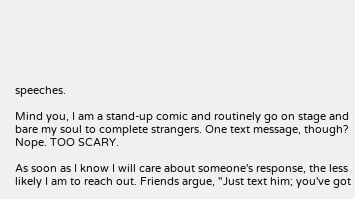speeches.

Mind you, I am a stand-up comic and routinely go on stage and bare my soul to complete strangers. One text message, though? Nope. TOO SCARY.

As soon as I know I will care about someone's response, the less likely I am to reach out. Friends argue, "Just text him; you've got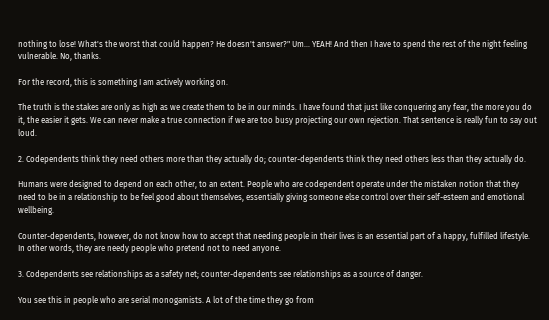nothing to lose! What's the worst that could happen? He doesn't answer?" Um... YEAH! And then I have to spend the rest of the night feeling vulnerable. No, thanks.

For the record, this is something I am actively working on.

The truth is the stakes are only as high as we create them to be in our minds. I have found that just like conquering any fear, the more you do it, the easier it gets. We can never make a true connection if we are too busy projecting our own rejection. That sentence is really fun to say out loud.

2. Codependents think they need others more than they actually do; counter-dependents think they need others less than they actually do.

Humans were designed to depend on each other, to an extent. People who are codependent operate under the mistaken notion that they need to be in a relationship to be feel good about themselves, essentially giving someone else control over their self-esteem and emotional wellbeing.

Counter-dependents, however, do not know how to accept that needing people in their lives is an essential part of a happy, fulfilled lifestyle. In other words, they are needy people who pretend not to need anyone.

3. Codependents see relationships as a safety net; counter-dependents see relationships as a source of danger.

You see this in people who are serial monogamists. A lot of the time they go from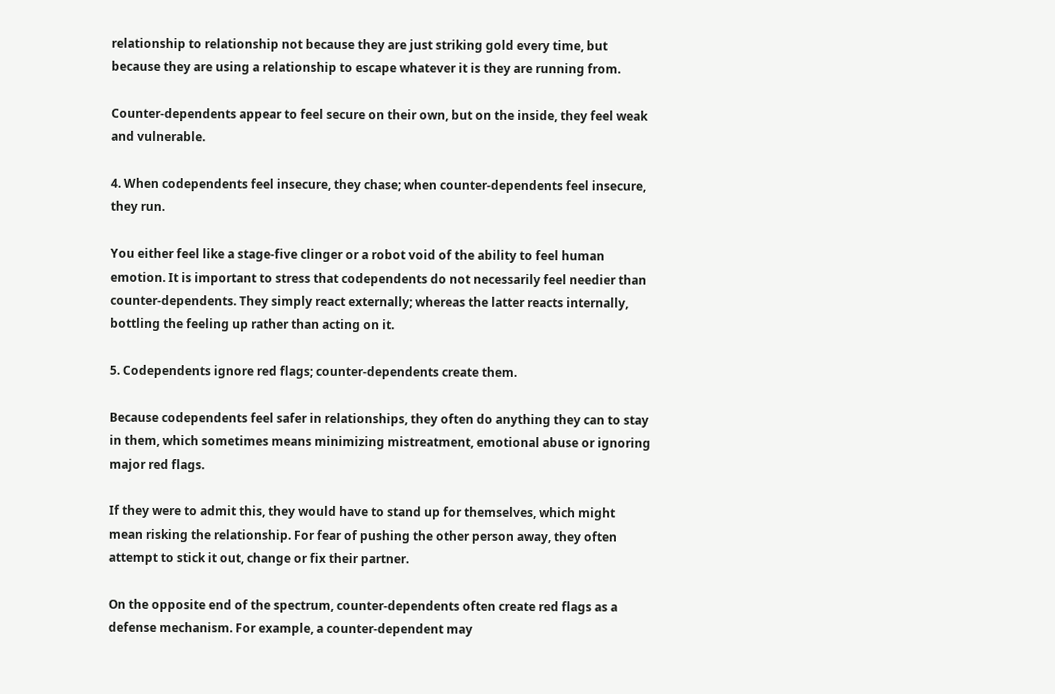relationship to relationship not because they are just striking gold every time, but because they are using a relationship to escape whatever it is they are running from.

Counter-dependents appear to feel secure on their own, but on the inside, they feel weak and vulnerable.

4. When codependents feel insecure, they chase; when counter-dependents feel insecure, they run.

You either feel like a stage-five clinger or a robot void of the ability to feel human emotion. It is important to stress that codependents do not necessarily feel needier than counter-dependents. They simply react externally; whereas the latter reacts internally, bottling the feeling up rather than acting on it.

5. Codependents ignore red flags; counter-dependents create them.

Because codependents feel safer in relationships, they often do anything they can to stay in them, which sometimes means minimizing mistreatment, emotional abuse or ignoring major red flags.

If they were to admit this, they would have to stand up for themselves, which might mean risking the relationship. For fear of pushing the other person away, they often attempt to stick it out, change or fix their partner.

On the opposite end of the spectrum, counter-dependents often create red flags as a defense mechanism. For example, a counter-dependent may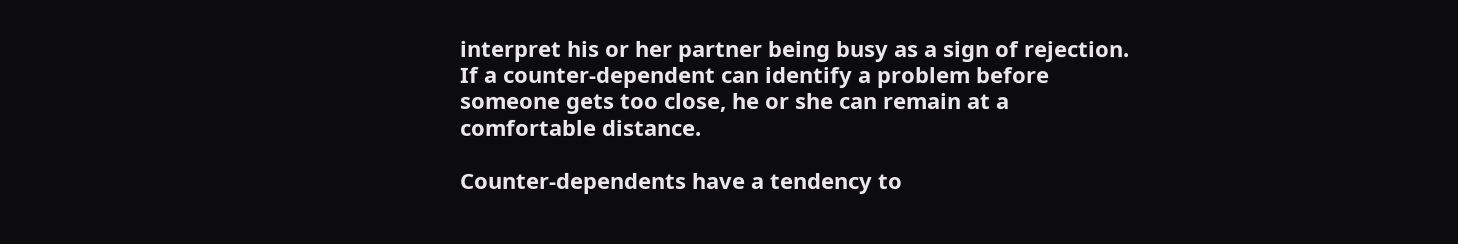interpret his or her partner being busy as a sign of rejection. If a counter-dependent can identify a problem before someone gets too close, he or she can remain at a comfortable distance.

Counter-dependents have a tendency to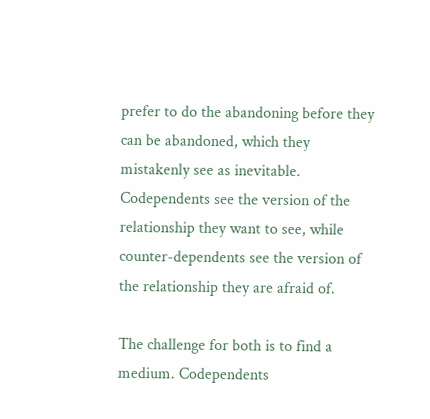prefer to do the abandoning before they can be abandoned, which they mistakenly see as inevitable. Codependents see the version of the relationship they want to see, while counter-dependents see the version of the relationship they are afraid of.

The challenge for both is to find a medium. Codependents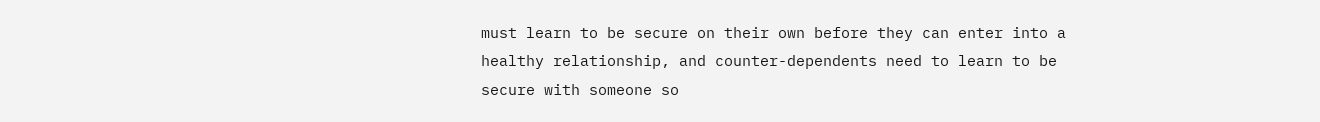must learn to be secure on their own before they can enter into a healthy relationship, and counter-dependents need to learn to be secure with someone so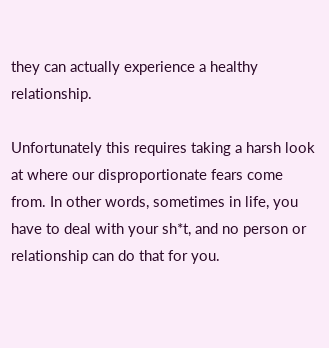they can actually experience a healthy relationship.

Unfortunately this requires taking a harsh look at where our disproportionate fears come from. In other words, sometimes in life, you have to deal with your sh*t, and no person or relationship can do that for you.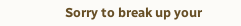Sorry to break up your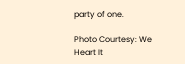party of one.

Photo Courtesy: We Heart It